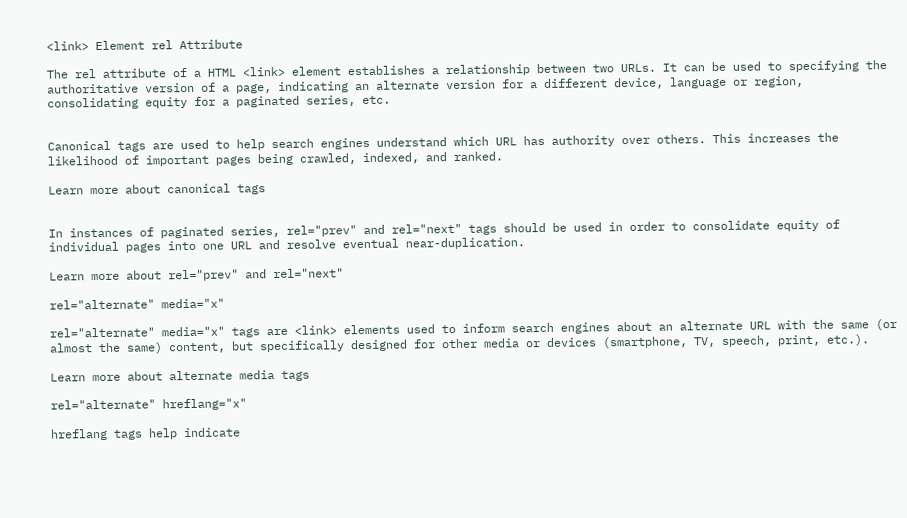<link> Element rel Attribute

The rel attribute of a HTML <link> element establishes a relationship between two URLs. It can be used to specifying the authoritative version of a page, indicating an alternate version for a different device, language or region, consolidating equity for a paginated series, etc.


Canonical tags are used to help search engines understand which URL has authority over others. This increases the likelihood of important pages being crawled, indexed, and ranked.

Learn more about canonical tags


In instances of paginated series, rel="prev" and rel="next" tags should be used in order to consolidate equity of individual pages into one URL and resolve eventual near-duplication.

Learn more about rel="prev" and rel="next"

rel="alternate" media="x"

rel="alternate" media="x" tags are <link> elements used to inform search engines about an alternate URL with the same (or almost the same) content, but specifically designed for other media or devices (smartphone, TV, speech, print, etc.).

Learn more about alternate media tags

rel="alternate" hreflang="x"

hreflang tags help indicate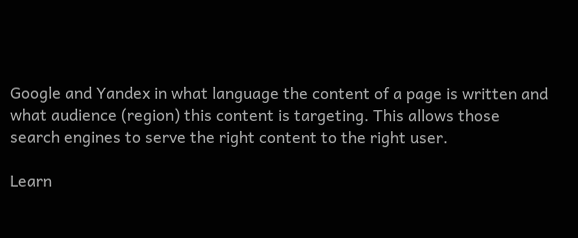Google and Yandex in what language the content of a page is written and what audience (region) this content is targeting. This allows those search engines to serve the right content to the right user.

Learn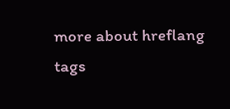more about hreflang tags